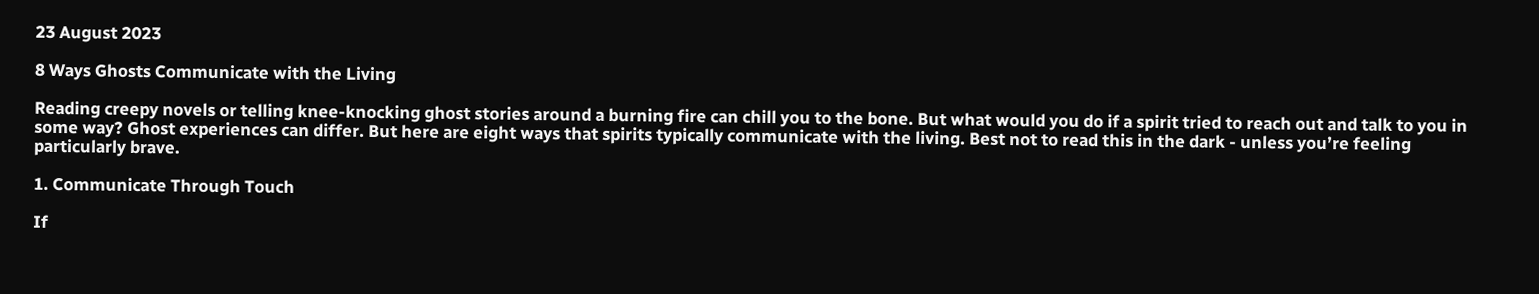23 August 2023

8 Ways Ghosts Communicate with the Living

Reading creepy novels or telling knee-knocking ghost stories around a burning fire can chill you to the bone. But what would you do if a spirit tried to reach out and talk to you in some way? Ghost experiences can differ. But here are eight ways that spirits typically communicate with the living. Best not to read this in the dark - unless you’re feeling particularly brave.

1. Communicate Through Touch

If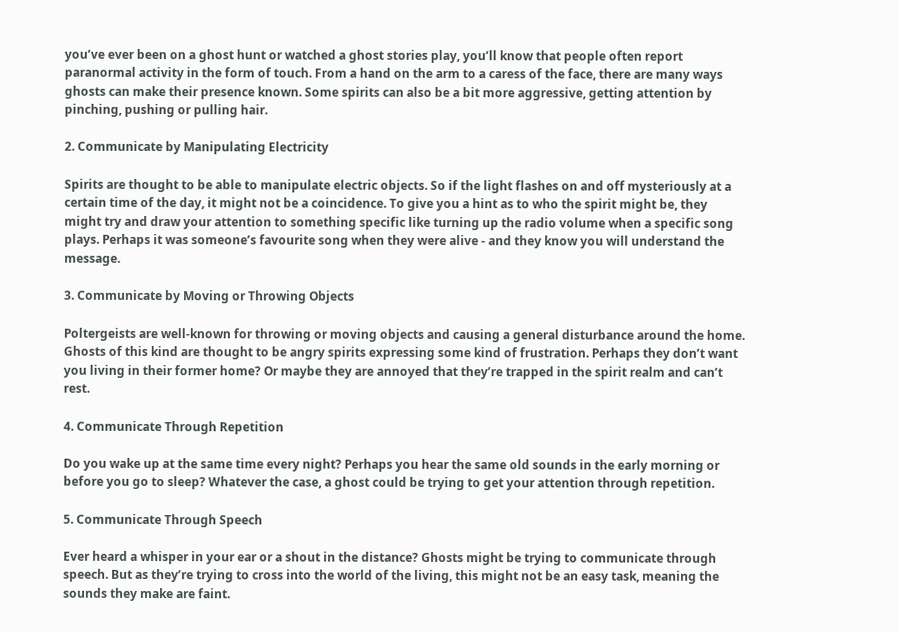you’ve ever been on a ghost hunt or watched a ghost stories play, you’ll know that people often report paranormal activity in the form of touch. From a hand on the arm to a caress of the face, there are many ways ghosts can make their presence known. Some spirits can also be a bit more aggressive, getting attention by pinching, pushing or pulling hair.

2. Communicate by Manipulating Electricity

Spirits are thought to be able to manipulate electric objects. So if the light flashes on and off mysteriously at a certain time of the day, it might not be a coincidence. To give you a hint as to who the spirit might be, they might try and draw your attention to something specific like turning up the radio volume when a specific song plays. Perhaps it was someone’s favourite song when they were alive - and they know you will understand the message.

3. Communicate by Moving or Throwing Objects

Poltergeists are well-known for throwing or moving objects and causing a general disturbance around the home. Ghosts of this kind are thought to be angry spirits expressing some kind of frustration. Perhaps they don’t want you living in their former home? Or maybe they are annoyed that they’re trapped in the spirit realm and can’t rest.

4. Communicate Through Repetition

Do you wake up at the same time every night? Perhaps you hear the same old sounds in the early morning or before you go to sleep? Whatever the case, a ghost could be trying to get your attention through repetition.

5. Communicate Through Speech

Ever heard a whisper in your ear or a shout in the distance? Ghosts might be trying to communicate through speech. But as they’re trying to cross into the world of the living, this might not be an easy task, meaning the sounds they make are faint.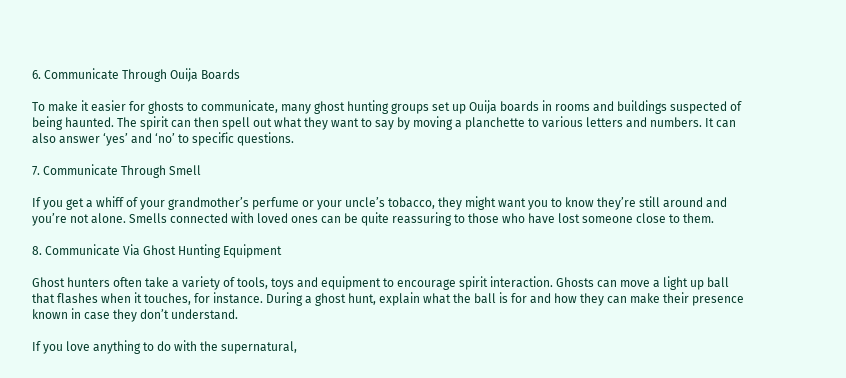6. Communicate Through Ouija Boards

To make it easier for ghosts to communicate, many ghost hunting groups set up Ouija boards in rooms and buildings suspected of being haunted. The spirit can then spell out what they want to say by moving a planchette to various letters and numbers. It can also answer ‘yes’ and ‘no’ to specific questions.

7. Communicate Through Smell

If you get a whiff of your grandmother’s perfume or your uncle’s tobacco, they might want you to know they’re still around and you’re not alone. Smells connected with loved ones can be quite reassuring to those who have lost someone close to them.

8. Communicate Via Ghost Hunting Equipment

Ghost hunters often take a variety of tools, toys and equipment to encourage spirit interaction. Ghosts can move a light up ball that flashes when it touches, for instance. During a ghost hunt, explain what the ball is for and how they can make their presence known in case they don’t understand.

If you love anything to do with the supernatural,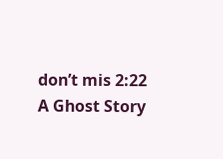don’t mis 2:22 A Ghost Story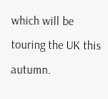which will be touring the UK this autumn.